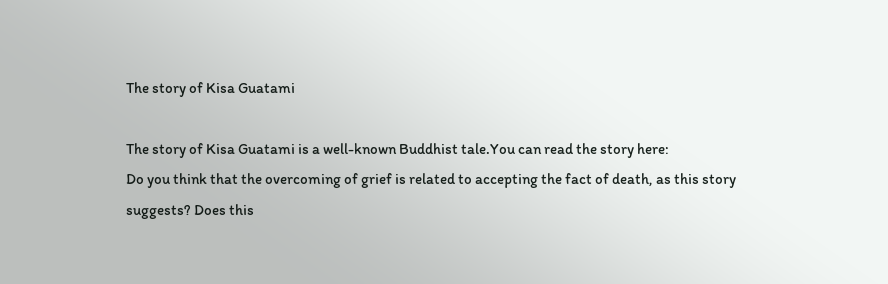The story of Kisa Guatami

The story of Kisa Guatami is a well-known Buddhist tale.You can read the story here:
Do you think that the overcoming of grief is related to accepting the fact of death, as this story suggests? Does this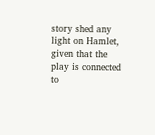story shed any light on Hamlet, given that the play is connected to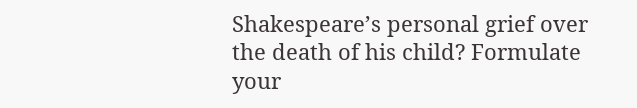Shakespeare’s personal grief over the death of his child? Formulate your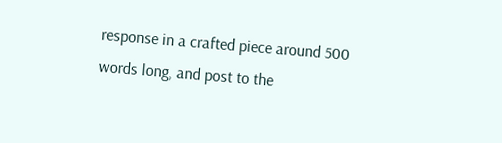response in a crafted piece around 500 words long, and post to the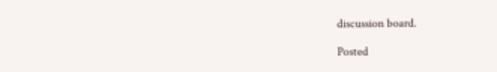discussion board.

Posted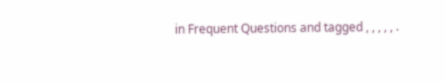in Frequent Questions and tagged , , , , , .